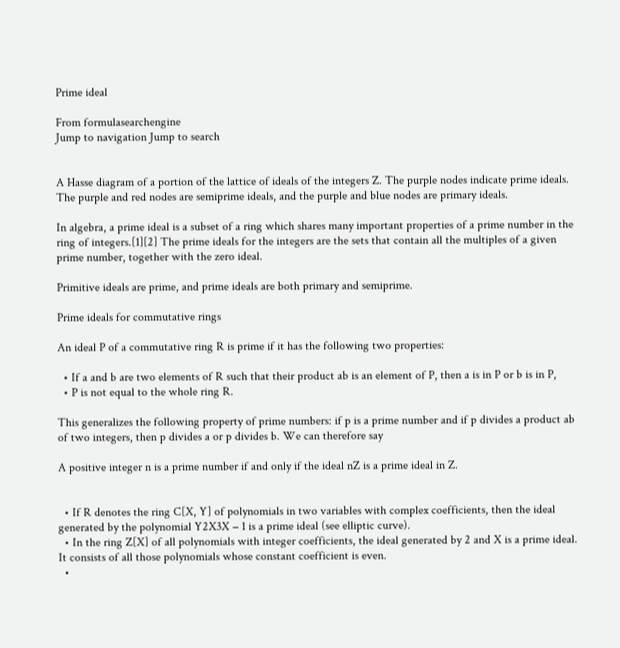Prime ideal

From formulasearchengine
Jump to navigation Jump to search


A Hasse diagram of a portion of the lattice of ideals of the integers Z. The purple nodes indicate prime ideals. The purple and red nodes are semiprime ideals, and the purple and blue nodes are primary ideals.

In algebra, a prime ideal is a subset of a ring which shares many important properties of a prime number in the ring of integers.[1][2] The prime ideals for the integers are the sets that contain all the multiples of a given prime number, together with the zero ideal.

Primitive ideals are prime, and prime ideals are both primary and semiprime.

Prime ideals for commutative rings

An ideal P of a commutative ring R is prime if it has the following two properties:

  • If a and b are two elements of R such that their product ab is an element of P, then a is in P or b is in P,
  • P is not equal to the whole ring R.

This generalizes the following property of prime numbers: if p is a prime number and if p divides a product ab of two integers, then p divides a or p divides b. We can therefore say

A positive integer n is a prime number if and only if the ideal nZ is a prime ideal in Z.


  • If R denotes the ring C[X, Y] of polynomials in two variables with complex coefficients, then the ideal generated by the polynomial Y2X3X − 1 is a prime ideal (see elliptic curve).
  • In the ring Z[X] of all polynomials with integer coefficients, the ideal generated by 2 and X is a prime ideal. It consists of all those polynomials whose constant coefficient is even.
  •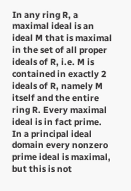In any ring R, a maximal ideal is an ideal M that is maximal in the set of all proper ideals of R, i.e. M is contained in exactly 2 ideals of R, namely M itself and the entire ring R. Every maximal ideal is in fact prime. In a principal ideal domain every nonzero prime ideal is maximal, but this is not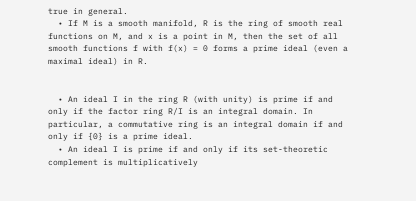true in general.
  • If M is a smooth manifold, R is the ring of smooth real functions on M, and x is a point in M, then the set of all smooth functions f with f(x) = 0 forms a prime ideal (even a maximal ideal) in R.


  • An ideal I in the ring R (with unity) is prime if and only if the factor ring R/I is an integral domain. In particular, a commutative ring is an integral domain if and only if {0} is a prime ideal.
  • An ideal I is prime if and only if its set-theoretic complement is multiplicatively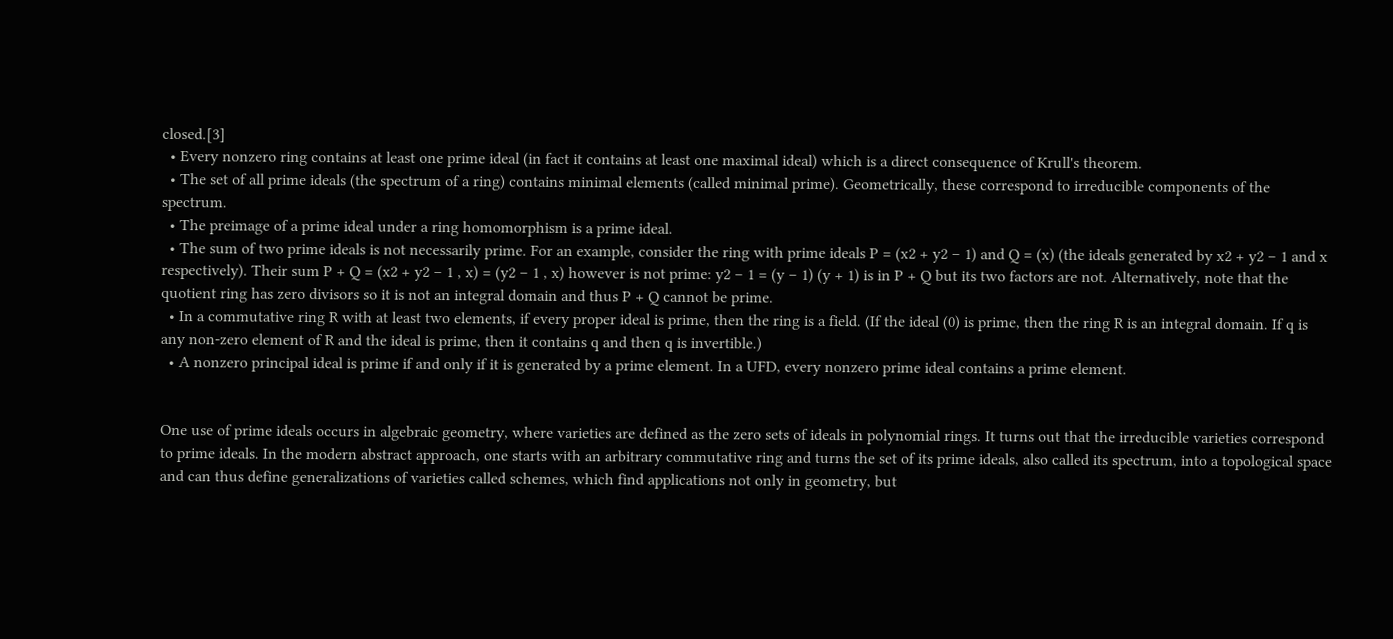closed.[3]
  • Every nonzero ring contains at least one prime ideal (in fact it contains at least one maximal ideal) which is a direct consequence of Krull's theorem.
  • The set of all prime ideals (the spectrum of a ring) contains minimal elements (called minimal prime). Geometrically, these correspond to irreducible components of the spectrum.
  • The preimage of a prime ideal under a ring homomorphism is a prime ideal.
  • The sum of two prime ideals is not necessarily prime. For an example, consider the ring with prime ideals P = (x2 + y2 − 1) and Q = (x) (the ideals generated by x2 + y2 − 1 and x respectively). Their sum P + Q = (x2 + y2 − 1 , x) = (y2 − 1 , x) however is not prime: y2 − 1 = (y − 1) (y + 1) is in P + Q but its two factors are not. Alternatively, note that the quotient ring has zero divisors so it is not an integral domain and thus P + Q cannot be prime.
  • In a commutative ring R with at least two elements, if every proper ideal is prime, then the ring is a field. (If the ideal (0) is prime, then the ring R is an integral domain. If q is any non-zero element of R and the ideal is prime, then it contains q and then q is invertible.)
  • A nonzero principal ideal is prime if and only if it is generated by a prime element. In a UFD, every nonzero prime ideal contains a prime element.


One use of prime ideals occurs in algebraic geometry, where varieties are defined as the zero sets of ideals in polynomial rings. It turns out that the irreducible varieties correspond to prime ideals. In the modern abstract approach, one starts with an arbitrary commutative ring and turns the set of its prime ideals, also called its spectrum, into a topological space and can thus define generalizations of varieties called schemes, which find applications not only in geometry, but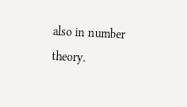also in number theory.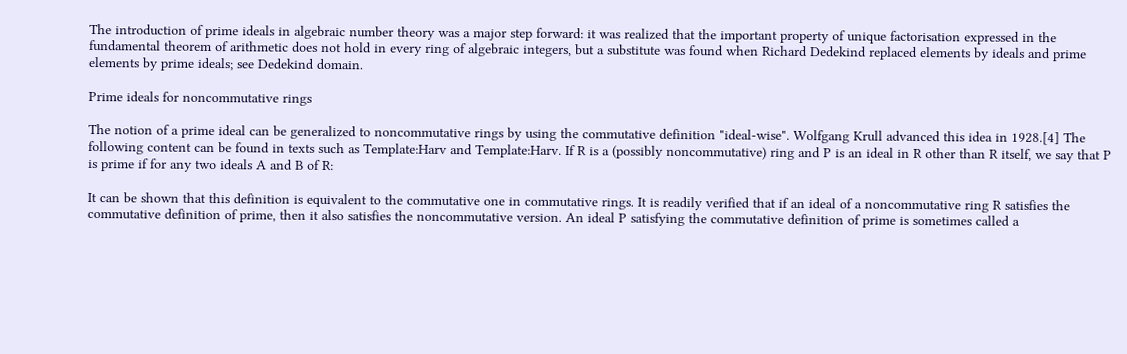The introduction of prime ideals in algebraic number theory was a major step forward: it was realized that the important property of unique factorisation expressed in the fundamental theorem of arithmetic does not hold in every ring of algebraic integers, but a substitute was found when Richard Dedekind replaced elements by ideals and prime elements by prime ideals; see Dedekind domain.

Prime ideals for noncommutative rings

The notion of a prime ideal can be generalized to noncommutative rings by using the commutative definition "ideal-wise". Wolfgang Krull advanced this idea in 1928.[4] The following content can be found in texts such as Template:Harv and Template:Harv. If R is a (possibly noncommutative) ring and P is an ideal in R other than R itself, we say that P is prime if for any two ideals A and B of R:

It can be shown that this definition is equivalent to the commutative one in commutative rings. It is readily verified that if an ideal of a noncommutative ring R satisfies the commutative definition of prime, then it also satisfies the noncommutative version. An ideal P satisfying the commutative definition of prime is sometimes called a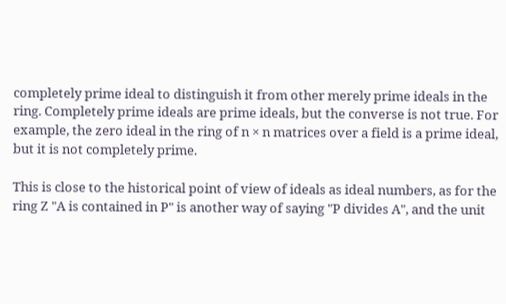completely prime ideal to distinguish it from other merely prime ideals in the ring. Completely prime ideals are prime ideals, but the converse is not true. For example, the zero ideal in the ring of n × n matrices over a field is a prime ideal, but it is not completely prime.

This is close to the historical point of view of ideals as ideal numbers, as for the ring Z "A is contained in P" is another way of saying "P divides A", and the unit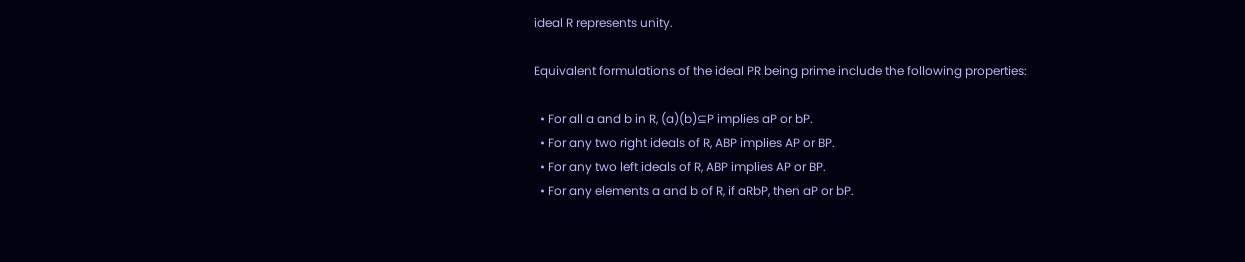ideal R represents unity.

Equivalent formulations of the ideal PR being prime include the following properties:

  • For all a and b in R, (a)(b)⊆P implies aP or bP.
  • For any two right ideals of R, ABP implies AP or BP.
  • For any two left ideals of R, ABP implies AP or BP.
  • For any elements a and b of R, if aRbP, then aP or bP.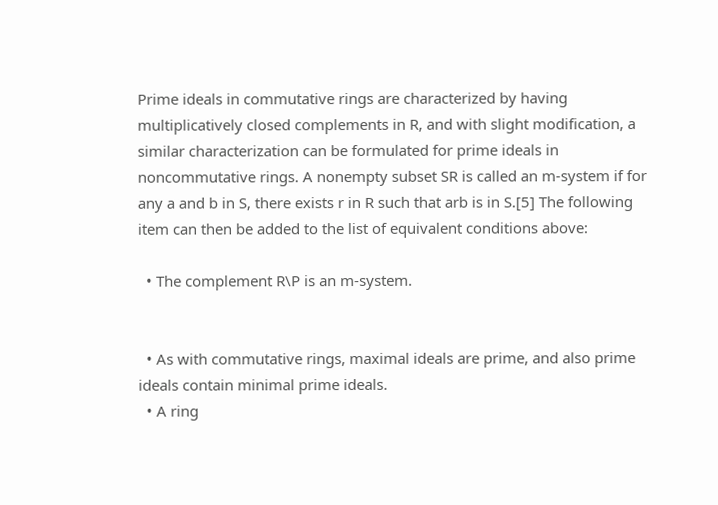Prime ideals in commutative rings are characterized by having multiplicatively closed complements in R, and with slight modification, a similar characterization can be formulated for prime ideals in noncommutative rings. A nonempty subset SR is called an m-system if for any a and b in S, there exists r in R such that arb is in S.[5] The following item can then be added to the list of equivalent conditions above:

  • The complement R\P is an m-system.


  • As with commutative rings, maximal ideals are prime, and also prime ideals contain minimal prime ideals.
  • A ring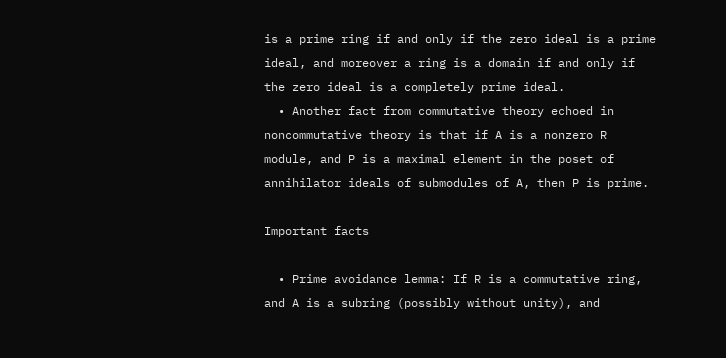is a prime ring if and only if the zero ideal is a prime ideal, and moreover a ring is a domain if and only if the zero ideal is a completely prime ideal.
  • Another fact from commutative theory echoed in noncommutative theory is that if A is a nonzero R module, and P is a maximal element in the poset of annihilator ideals of submodules of A, then P is prime.

Important facts

  • Prime avoidance lemma: If R is a commutative ring, and A is a subring (possibly without unity), and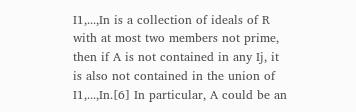I1,...,In is a collection of ideals of R with at most two members not prime, then if A is not contained in any Ij, it is also not contained in the union of I1,...,In.[6] In particular, A could be an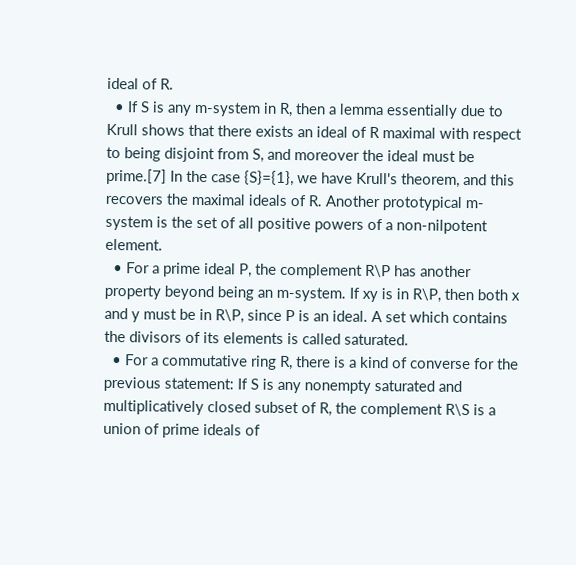ideal of R.
  • If S is any m-system in R, then a lemma essentially due to Krull shows that there exists an ideal of R maximal with respect to being disjoint from S, and moreover the ideal must be prime.[7] In the case {S}={1}, we have Krull's theorem, and this recovers the maximal ideals of R. Another prototypical m-system is the set of all positive powers of a non-nilpotent element.
  • For a prime ideal P, the complement R\P has another property beyond being an m-system. If xy is in R\P, then both x and y must be in R\P, since P is an ideal. A set which contains the divisors of its elements is called saturated.
  • For a commutative ring R, there is a kind of converse for the previous statement: If S is any nonempty saturated and multiplicatively closed subset of R, the complement R\S is a union of prime ideals of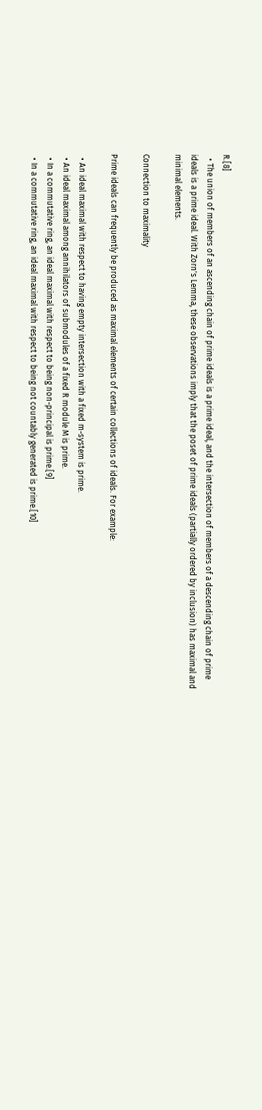R.[8]
  • The union of members of an ascending chain of prime ideals is a prime ideal, and the intersection of members of a descending chain of prime ideals is a prime ideal. With Zorn's Lemma, these observations imply that the poset of prime ideals (partially ordered by inclusion) has maximal and minimal elements.

Connection to maximality

Prime ideals can frequently be produced as maximal elements of certain collections of ideals. For example:

  • An ideal maximal with respect to having empty intersection with a fixed m-system is prime.
  • An ideal maximal among annihilators of submodules of a fixed R module M is prime.
  • In a commutative ring, an ideal maximal with respect to being non-principal is prime.[9]
  • In a commutative ring, an ideal maximal with respect to being not countably generated is prime.[10]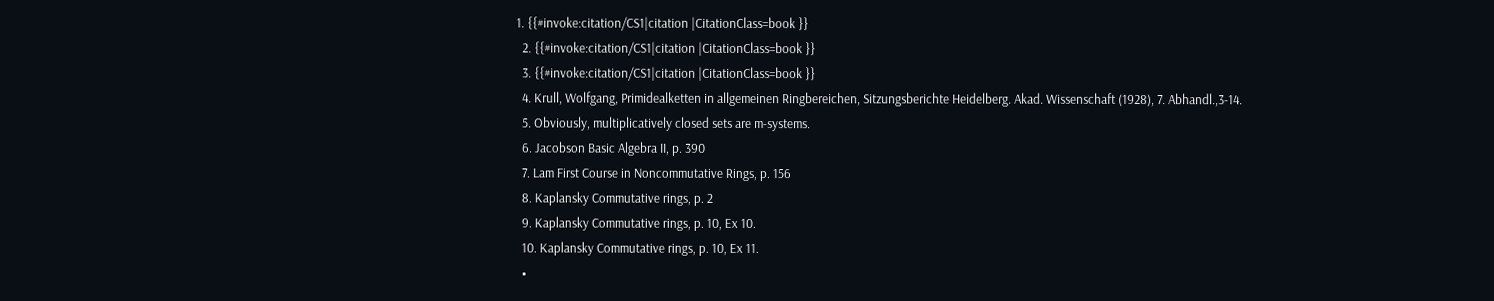1. {{#invoke:citation/CS1|citation |CitationClass=book }}
  2. {{#invoke:citation/CS1|citation |CitationClass=book }}
  3. {{#invoke:citation/CS1|citation |CitationClass=book }}
  4. Krull, Wolfgang, Primidealketten in allgemeinen Ringbereichen, Sitzungsberichte Heidelberg. Akad. Wissenschaft (1928), 7. Abhandl.,3-14.
  5. Obviously, multiplicatively closed sets are m-systems.
  6. Jacobson Basic Algebra II, p. 390
  7. Lam First Course in Noncommutative Rings, p. 156
  8. Kaplansky Commutative rings, p. 2
  9. Kaplansky Commutative rings, p. 10, Ex 10.
  10. Kaplansky Commutative rings, p. 10, Ex 11.
  •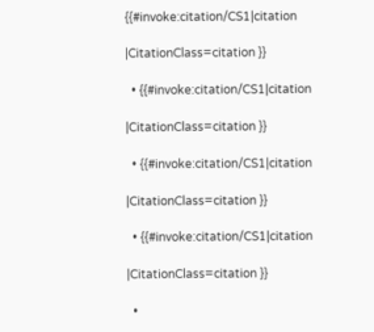{{#invoke:citation/CS1|citation

|CitationClass=citation }}

  • {{#invoke:citation/CS1|citation

|CitationClass=citation }}

  • {{#invoke:citation/CS1|citation

|CitationClass=citation }}

  • {{#invoke:citation/CS1|citation

|CitationClass=citation }}

  •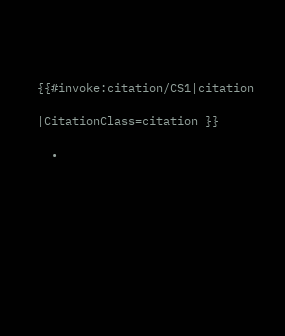{{#invoke:citation/CS1|citation

|CitationClass=citation }}

  •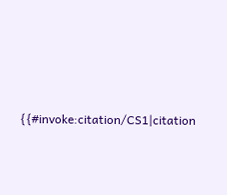{{#invoke:citation/CS1|citation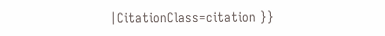|CitationClass=citation }}